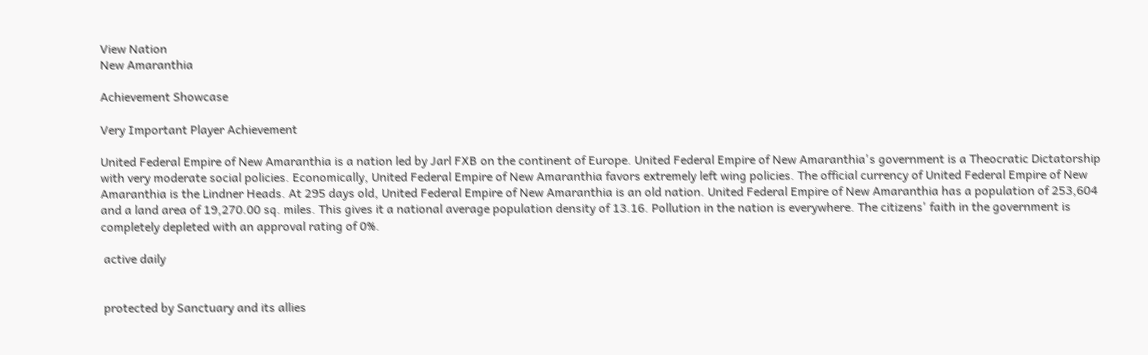View Nation
New Amaranthia

Achievement Showcase

Very Important Player Achievement

United Federal Empire of New Amaranthia is a nation led by Jarl FXB on the continent of Europe. United Federal Empire of New Amaranthia's government is a Theocratic Dictatorship with very moderate social policies. Economically, United Federal Empire of New Amaranthia favors extremely left wing policies. The official currency of United Federal Empire of New Amaranthia is the Lindner Heads. At 295 days old, United Federal Empire of New Amaranthia is an old nation. United Federal Empire of New Amaranthia has a population of 253,604 and a land area of 19,270.00 sq. miles. This gives it a national average population density of 13.16. Pollution in the nation is everywhere. The citizens' faith in the government is completely depleted with an approval rating of 0%.

 active daily


 protected by Sanctuary and its allies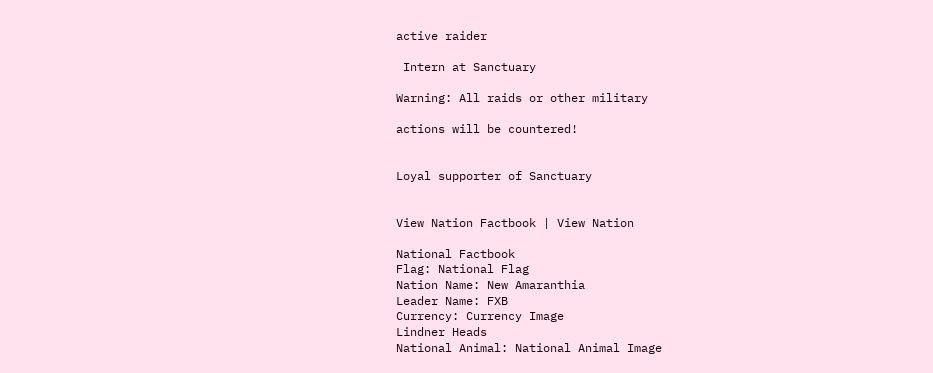active raider

 Intern at Sanctuary

Warning: All raids or other military

actions will be countered!


Loyal supporter of Sanctuary


View Nation Factbook | View Nation

National Factbook
Flag: National Flag
Nation Name: New Amaranthia
Leader Name: FXB
Currency: Currency Image
Lindner Heads
National Animal: National Animal Image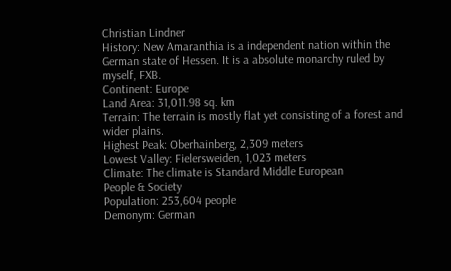Christian Lindner
History: New Amaranthia is a independent nation within the German state of Hessen. It is a absolute monarchy ruled by myself, FXB.
Continent: Europe
Land Area: 31,011.98 sq. km
Terrain: The terrain is mostly flat yet consisting of a forest and wider plains.
Highest Peak: Oberhainberg, 2,309 meters
Lowest Valley: Fielersweiden, 1,023 meters
Climate: The climate is Standard Middle European
People & Society
Population: 253,604 people
Demonym: German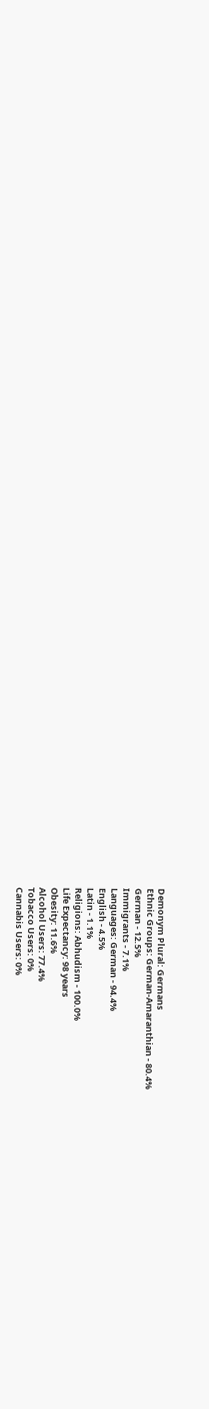Demonym Plural: Germans
Ethnic Groups: German-Amaranthian - 80.4%
German - 12.5%
Immigrants - 7.1%
Languages: German - 94.4%
English - 4.5%
Latin - 1.1%
Religions: Abhudism - 100.0%
Life Expectancy: 98 years
Obesity: 11.6%
Alcohol Users: 77.4%
Tobacco Users: 0%
Cannabis Users: 0%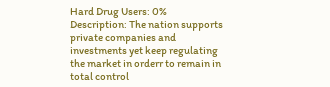Hard Drug Users: 0%
Description: The nation supports private companies and investments yet keep regulating the market in orderr to remain in total control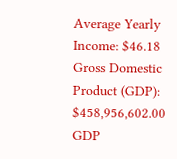Average Yearly Income: $46.18
Gross Domestic Product (GDP): $458,956,602.00
GDP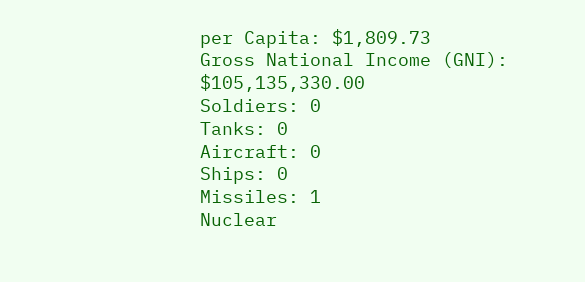per Capita: $1,809.73
Gross National Income (GNI): $105,135,330.00
Soldiers: 0
Tanks: 0
Aircraft: 0
Ships: 0
Missiles: 1
Nuclear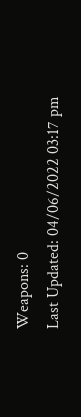Weapons: 0
Last Updated: 04/06/2022 03:17 pm